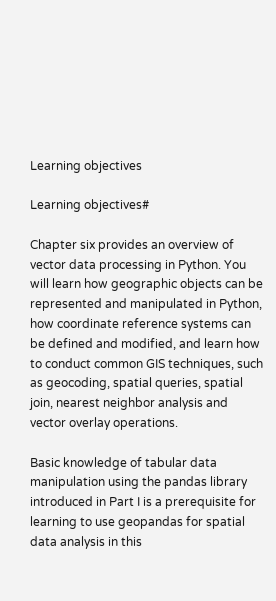Learning objectives

Learning objectives#

Chapter six provides an overview of vector data processing in Python. You will learn how geographic objects can be represented and manipulated in Python, how coordinate reference systems can be defined and modified, and learn how to conduct common GIS techniques, such as geocoding, spatial queries, spatial join, nearest neighbor analysis and vector overlay operations.

Basic knowledge of tabular data manipulation using the pandas library introduced in Part I is a prerequisite for learning to use geopandas for spatial data analysis in this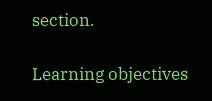section.

Learning objectives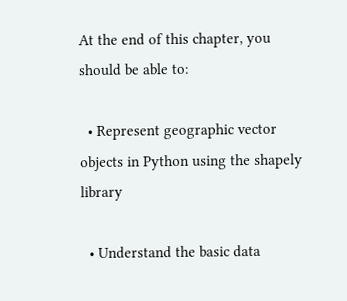At the end of this chapter, you should be able to:

  • Represent geographic vector objects in Python using the shapely library

  • Understand the basic data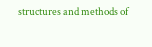structures and methods of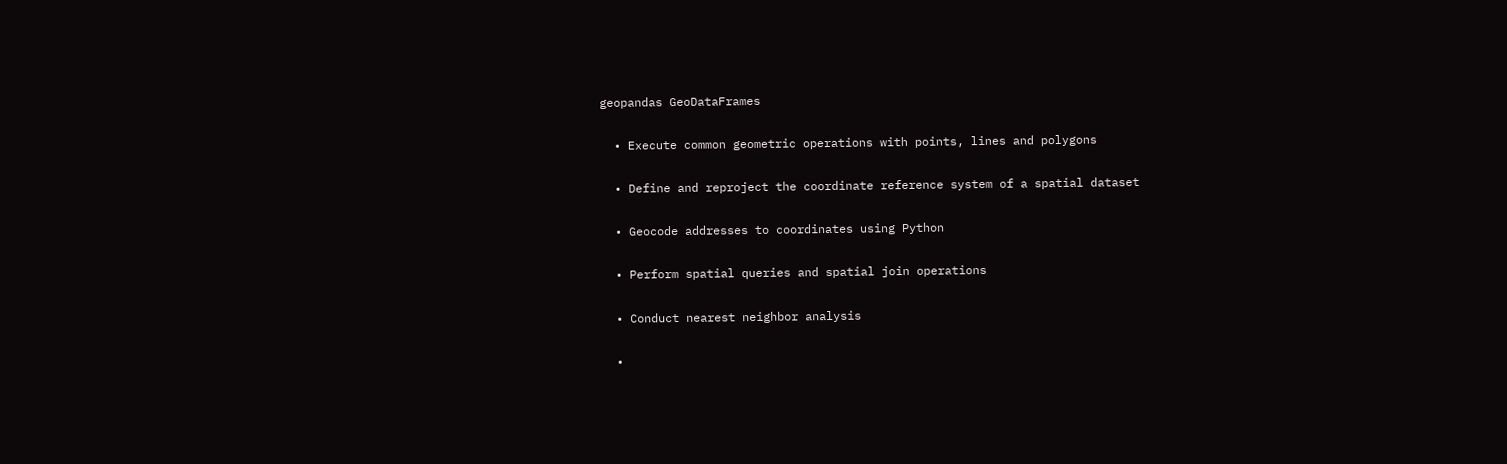geopandas GeoDataFrames

  • Execute common geometric operations with points, lines and polygons

  • Define and reproject the coordinate reference system of a spatial dataset

  • Geocode addresses to coordinates using Python

  • Perform spatial queries and spatial join operations

  • Conduct nearest neighbor analysis

  •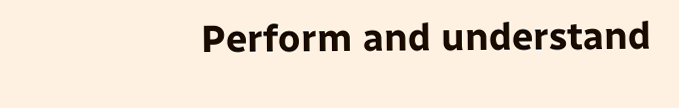Perform and understand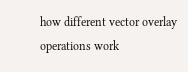how different vector overlay operations work